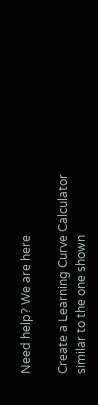Need help? We are here

Create a Learning Curve Calculator similar to the one shown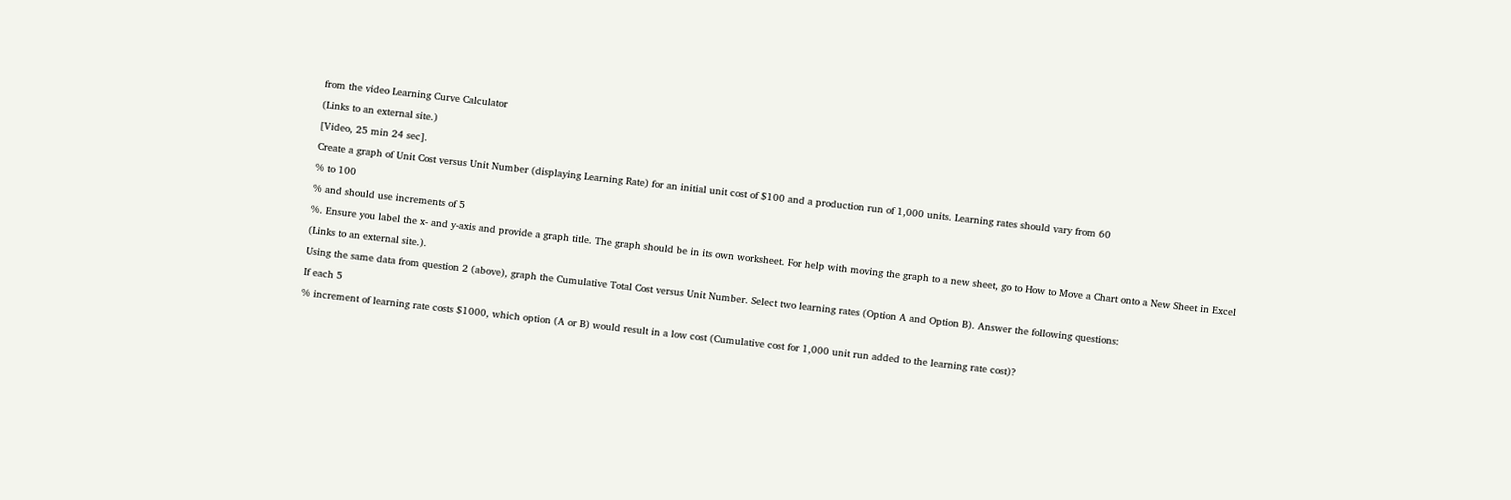from the video Learning Curve Calculator
(Links to an external site.)
[Video, 25 min 24 sec].
Create a graph of Unit Cost versus Unit Number (displaying Learning Rate) for an initial unit cost of $100 and a production run of 1,000 units. Learning rates should vary from 60
% to 100
% and should use increments of 5
%. Ensure you label the x- and y-axis and provide a graph title. The graph should be in its own worksheet. For help with moving the graph to a new sheet, go to How to Move a Chart onto a New Sheet in Excel
(Links to an external site.).
Using the same data from question 2 (above), graph the Cumulative Total Cost versus Unit Number. Select two learning rates (Option A and Option B). Answer the following questions:
If each 5
% increment of learning rate costs $1000, which option (A or B) would result in a low cost (Cumulative cost for 1,000 unit run added to the learning rate cost)?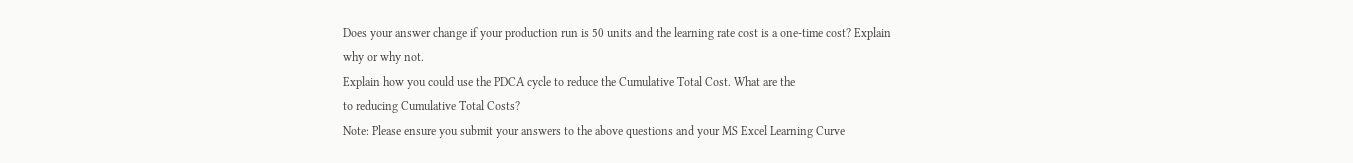Does your answer change if your production run is 50 units and the learning rate cost is a one-time cost? Explain why or why not.
Explain how you could use the PDCA cycle to reduce the Cumulative Total Cost. What are the
to reducing Cumulative Total Costs?
Note: Please ensure you submit your answers to the above questions and your MS Excel Learning Curve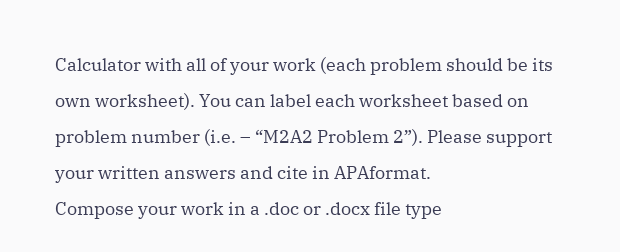Calculator with all of your work (each problem should be its own worksheet). You can label each worksheet based on problem number (i.e. – “M2A2 Problem 2”). Please support your written answers and cite in APAformat.
Compose your work in a .doc or .docx file type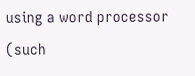using a word processor (such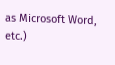as Microsoft Word, etc.)